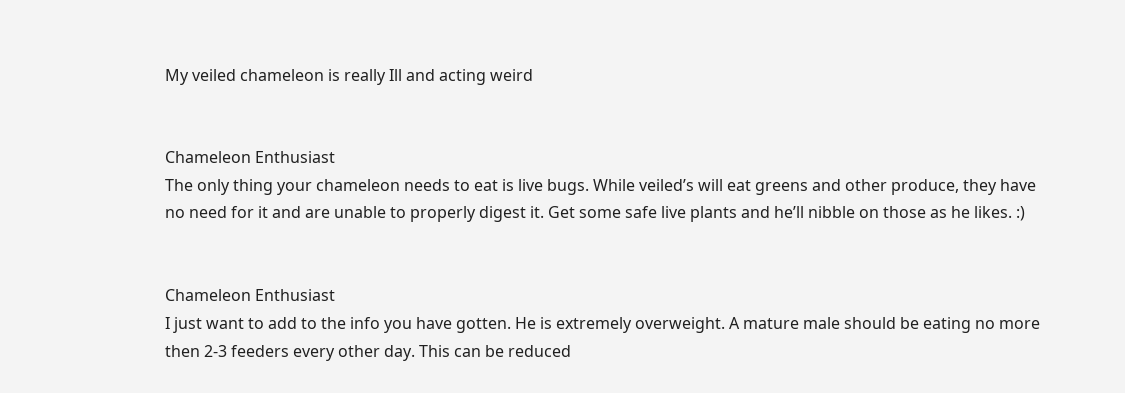My veiled chameleon is really Ill and acting weird


Chameleon Enthusiast
The only thing your chameleon needs to eat is live bugs. While veiled’s will eat greens and other produce, they have no need for it and are unable to properly digest it. Get some safe live plants and he’ll nibble on those as he likes. :)


Chameleon Enthusiast
I just want to add to the info you have gotten. He is extremely overweight. A mature male should be eating no more then 2-3 feeders every other day. This can be reduced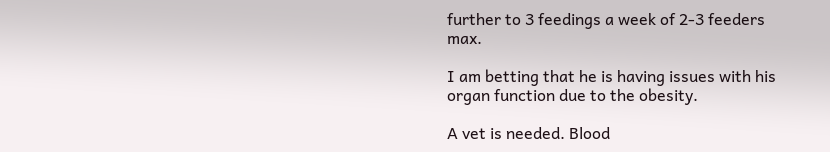further to 3 feedings a week of 2-3 feeders max.

I am betting that he is having issues with his organ function due to the obesity.

A vet is needed. Blood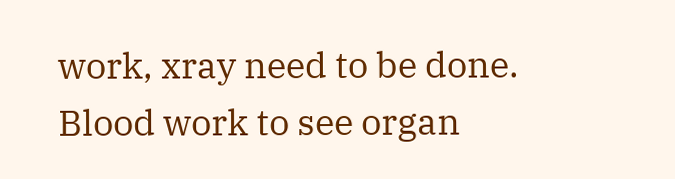work, xray need to be done. Blood work to see organ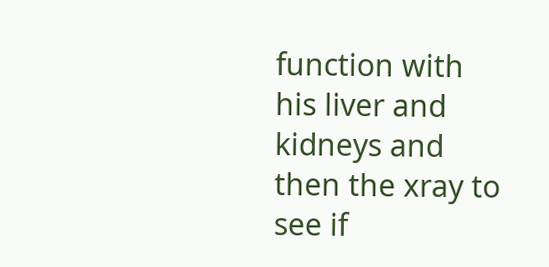function with his liver and kidneys and then the xray to see if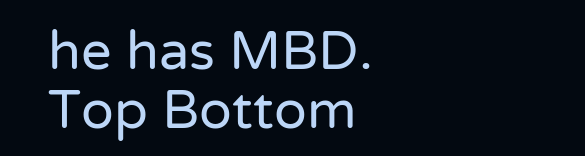he has MBD.
Top Bottom